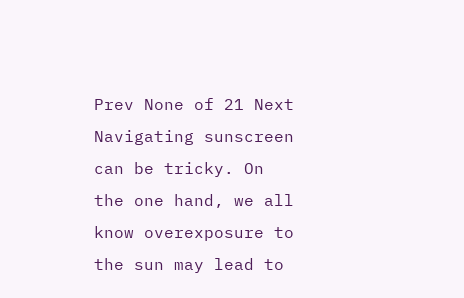Prev None of 21 Next
Navigating sunscreen can be tricky. On the one hand, we all know overexposure to the sun may lead to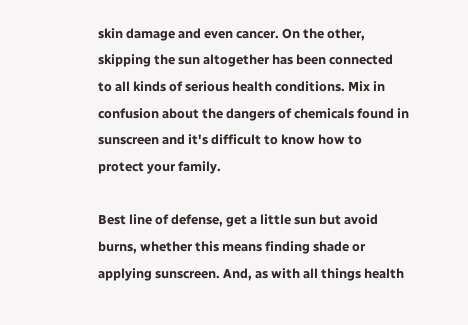skin damage and even cancer. On the other, skipping the sun altogether has been connected to all kinds of serious health conditions. Mix in confusion about the dangers of chemicals found in sunscreen and it's difficult to know how to protect your family.

Best line of defense, get a little sun but avoid burns, whether this means finding shade or applying sunscreen. And, as with all things health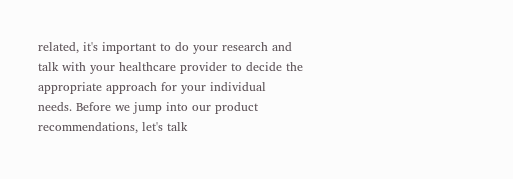related, it's important to do your research and talk with your healthcare provider to decide the appropriate approach for your individual needs. Before we jump into our product recommendations, let's talk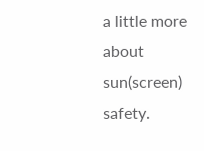a little more about sun(screen) safety.